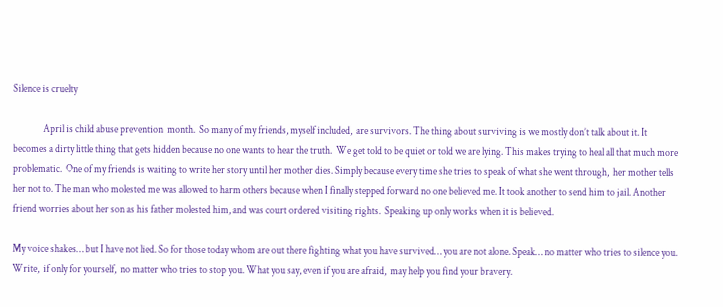Silence is cruelty

               April is child abuse prevention  month.  So many of my friends, myself included,  are survivors. The thing about surviving is we mostly don’t talk about it. It becomes a dirty little thing that gets hidden because no one wants to hear the truth.  We get told to be quiet or told we are lying. This makes trying to heal all that much more problematic.  One of my friends is waiting to write her story until her mother dies. Simply because every time she tries to speak of what she went through,  her mother tells her not to. The man who molested me was allowed to harm others because when I finally stepped forward no one believed me. It took another to send him to jail. Another friend worries about her son as his father molested him, and was court ordered visiting rights.  Speaking up only works when it is believed.

My voice shakes… but I have not lied. So for those today whom are out there fighting what you have survived… you are not alone. Speak… no matter who tries to silence you. Write,  if only for yourself,  no matter who tries to stop you. What you say, even if you are afraid,  may help you find your bravery.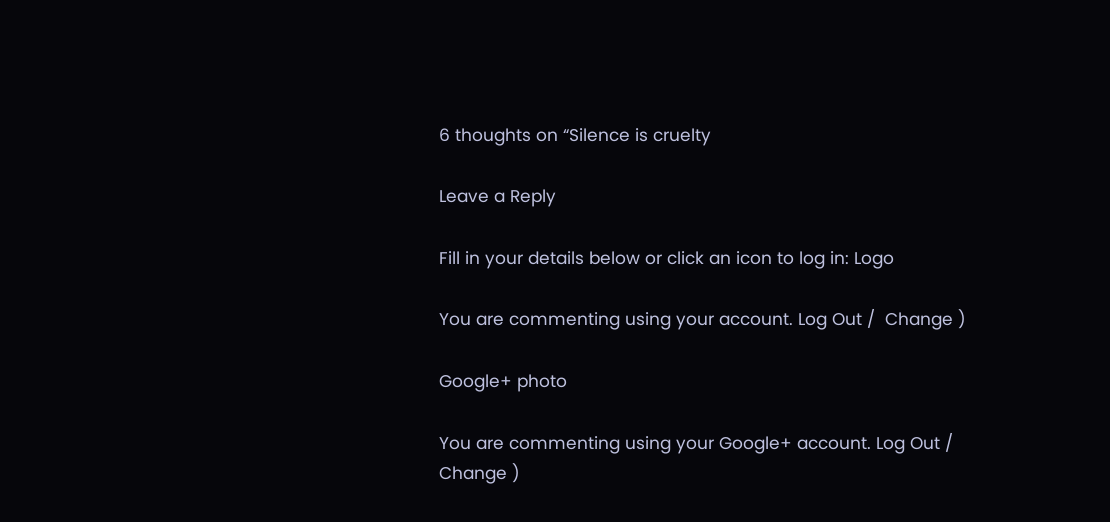6 thoughts on “Silence is cruelty

Leave a Reply

Fill in your details below or click an icon to log in: Logo

You are commenting using your account. Log Out /  Change )

Google+ photo

You are commenting using your Google+ account. Log Out /  Change )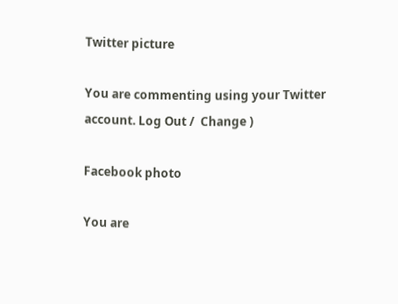Twitter picture

You are commenting using your Twitter account. Log Out /  Change )

Facebook photo

You are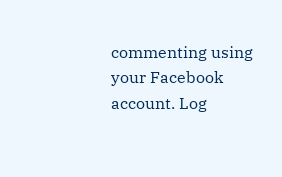commenting using your Facebook account. Log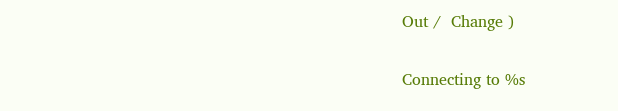Out /  Change )


Connecting to %s